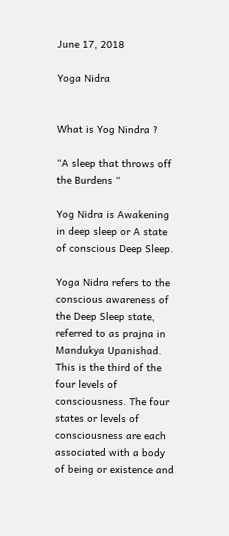June 17, 2018

Yoga Nidra


What is Yog Nindra ?

“A sleep that throws off the Burdens “

Yog Nidra is Awakening in deep sleep or A state of conscious Deep Sleep.

Yoga Nidra refers to the conscious awareness of the Deep Sleep state, referred to as prajna in Mandukya Upanishad. This is the third of the four levels of consciousness. The four states or levels of consciousness are each associated with a body of being or existence and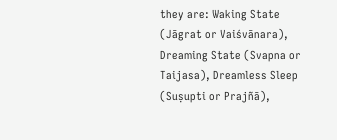they are: Waking State (Jāgrat or Vaiśvānara), Dreaming State (Svapna or Taijasa), Dreamless Sleep (Suṣupti or Prajñā),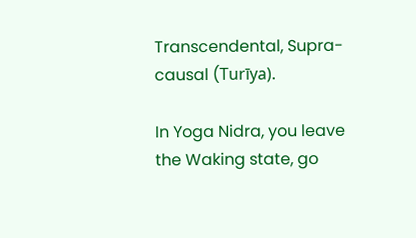Transcendental, Supra-causal (Turīya).

In Yoga Nidra, you leave the Waking state, go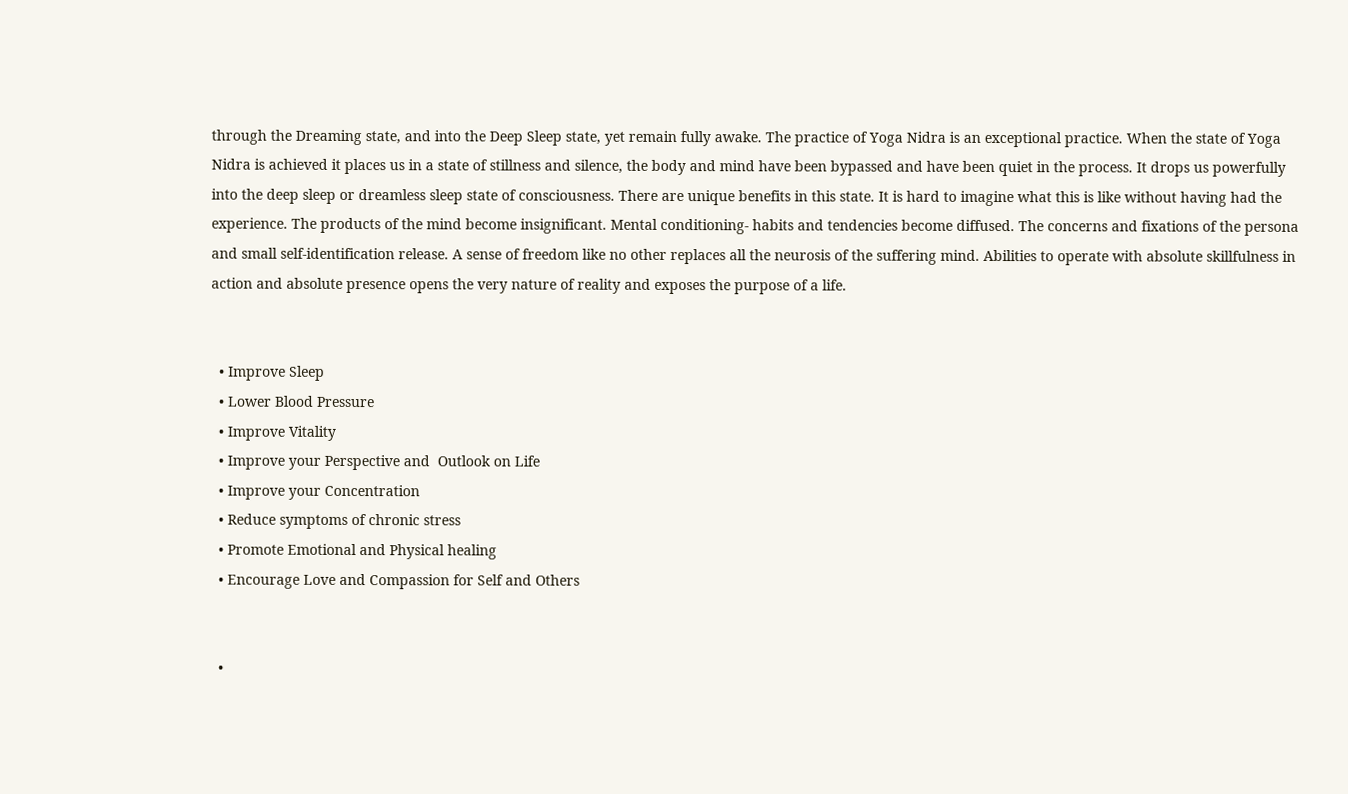through the Dreaming state, and into the Deep Sleep state, yet remain fully awake. The practice of Yoga Nidra is an exceptional practice. When the state of Yoga Nidra is achieved it places us in a state of stillness and silence, the body and mind have been bypassed and have been quiet in the process. It drops us powerfully into the deep sleep or dreamless sleep state of consciousness. There are unique benefits in this state. It is hard to imagine what this is like without having had the experience. The products of the mind become insignificant. Mental conditioning- habits and tendencies become diffused. The concerns and fixations of the persona and small self-identification release. A sense of freedom like no other replaces all the neurosis of the suffering mind. Abilities to operate with absolute skillfulness in action and absolute presence opens the very nature of reality and exposes the purpose of a life.


  • Improve Sleep
  • Lower Blood Pressure
  • Improve Vitality
  • Improve your Perspective and  Outlook on Life
  • Improve your Concentration
  • Reduce symptoms of chronic stress
  • Promote Emotional and Physical healing
  • Encourage Love and Compassion for Self and Others


  •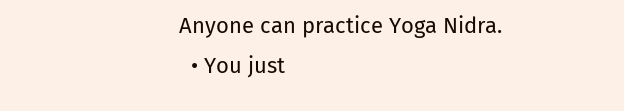Anyone can practice Yoga Nidra.
  • You just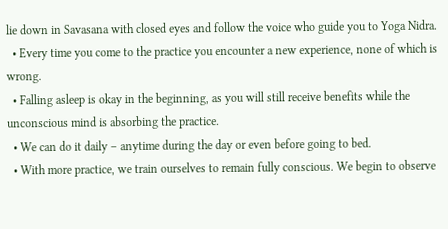lie down in Savasana with closed eyes and follow the voice who guide you to Yoga Nidra.
  • Every time you come to the practice you encounter a new experience, none of which is wrong.
  • Falling asleep is okay in the beginning, as you will still receive benefits while the unconscious mind is absorbing the practice.
  • We can do it daily – anytime during the day or even before going to bed.
  • With more practice, we train ourselves to remain fully conscious. We begin to observe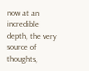now at an incredible depth, the very source of thoughts,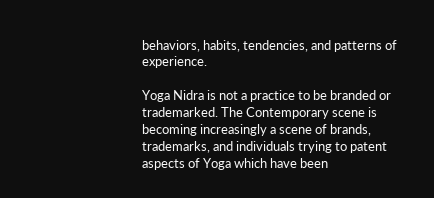behaviors, habits, tendencies, and patterns of experience.

Yoga Nidra is not a practice to be branded or trademarked. The Contemporary scene is becoming increasingly a scene of brands, trademarks, and individuals trying to patent aspects of Yoga which have been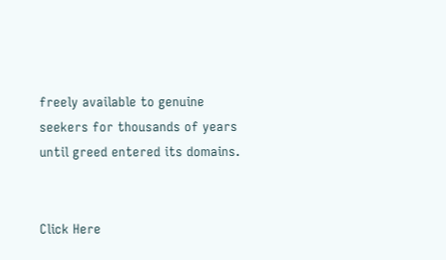freely available to genuine seekers for thousands of years until greed entered its domains.


Click Here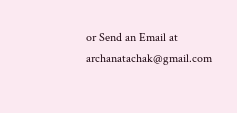or Send an Email at archanatachak@gmail.com